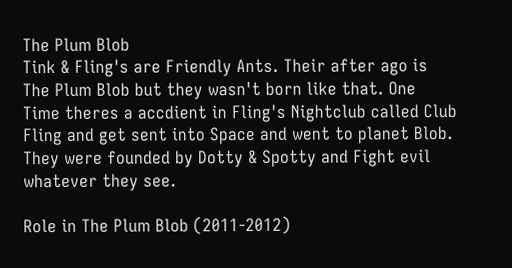The Plum Blob
Tink & Fling's are Friendly Ants. Their after ago is The Plum Blob but they wasn't born like that. One Time theres a accdient in Fling's Nightclub called Club Fling and get sent into Space and went to planet Blob. They were founded by Dotty & Spotty and Fight evil whatever they see.

Role in The Plum Blob (2011-2012)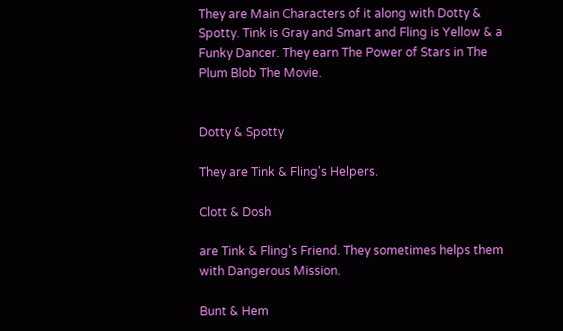They are Main Characters of it along with Dotty & Spotty. Tink is Gray and Smart and Fling is Yellow & a Funky Dancer. They earn The Power of Stars in The Plum Blob The Movie.


Dotty & Spotty

They are Tink & Fling's Helpers.

Clott & Dosh

are Tink & Fling's Friend. They sometimes helps them with Dangerous Mission.

Bunt & Hem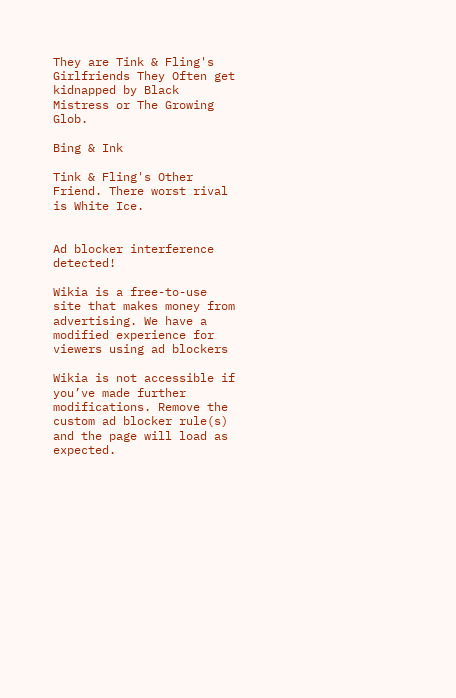They are Tink & Fling's Girlfriends They Often get kidnapped by Black Mistress or The Growing Glob.

Bing & Ink

Tink & Fling's Other Friend. There worst rival is White Ice.


Ad blocker interference detected!

Wikia is a free-to-use site that makes money from advertising. We have a modified experience for viewers using ad blockers

Wikia is not accessible if you’ve made further modifications. Remove the custom ad blocker rule(s) and the page will load as expected.